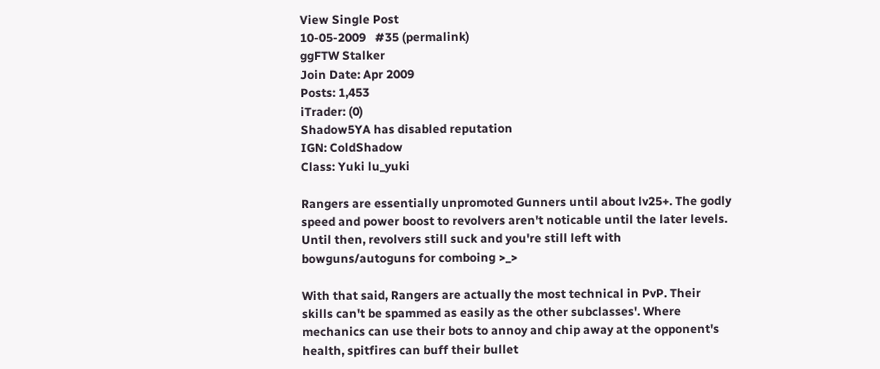View Single Post
10-05-2009   #35 (permalink)
ggFTW Stalker
Join Date: Apr 2009
Posts: 1,453
iTrader: (0)
Shadow5YA has disabled reputation
IGN: ColdShadow
Class: Yuki lu_yuki

Rangers are essentially unpromoted Gunners until about lv25+. The godly speed and power boost to revolvers aren't noticable until the later levels. Until then, revolvers still suck and you're still left with bowguns/autoguns for comboing >_>

With that said, Rangers are actually the most technical in PvP. Their skills can't be spammed as easily as the other subclasses'. Where mechanics can use their bots to annoy and chip away at the opponent's health, spitfires can buff their bullet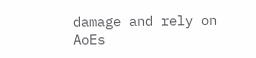damage and rely on AoEs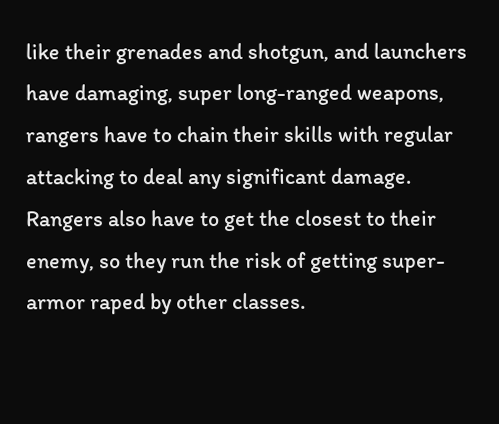like their grenades and shotgun, and launchers have damaging, super long-ranged weapons, rangers have to chain their skills with regular attacking to deal any significant damage. Rangers also have to get the closest to their enemy, so they run the risk of getting super-armor raped by other classes.